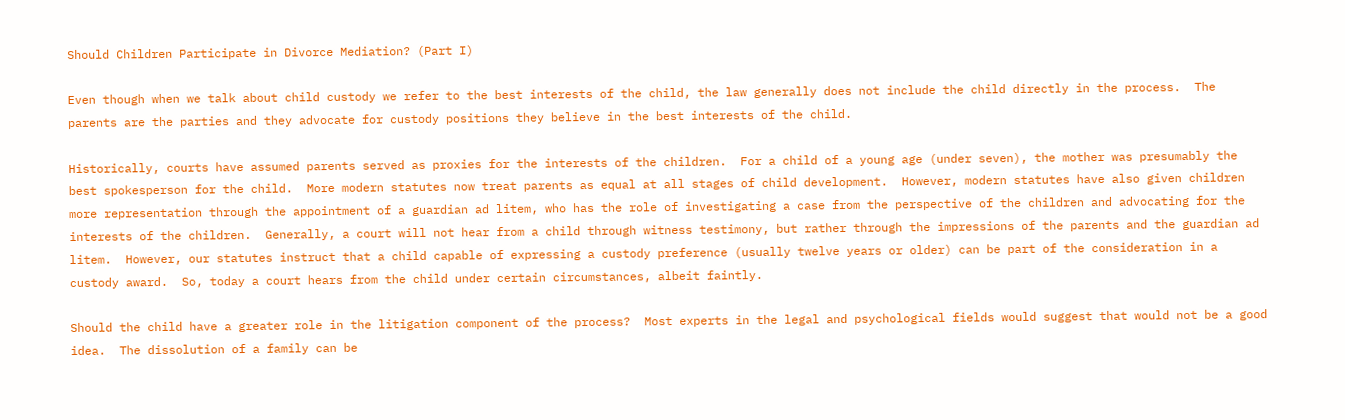Should Children Participate in Divorce Mediation? (Part I)

Even though when we talk about child custody we refer to the best interests of the child, the law generally does not include the child directly in the process.  The parents are the parties and they advocate for custody positions they believe in the best interests of the child.

Historically, courts have assumed parents served as proxies for the interests of the children.  For a child of a young age (under seven), the mother was presumably the best spokesperson for the child.  More modern statutes now treat parents as equal at all stages of child development.  However, modern statutes have also given children more representation through the appointment of a guardian ad litem, who has the role of investigating a case from the perspective of the children and advocating for the interests of the children.  Generally, a court will not hear from a child through witness testimony, but rather through the impressions of the parents and the guardian ad litem.  However, our statutes instruct that a child capable of expressing a custody preference (usually twelve years or older) can be part of the consideration in a custody award.  So, today a court hears from the child under certain circumstances, albeit faintly.

Should the child have a greater role in the litigation component of the process?  Most experts in the legal and psychological fields would suggest that would not be a good idea.  The dissolution of a family can be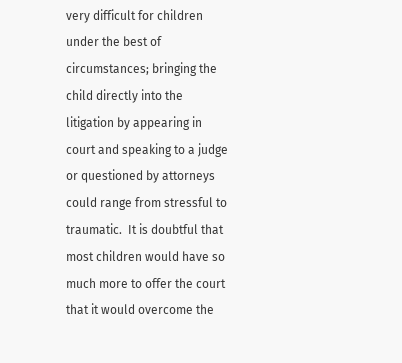very difficult for children under the best of circumstances; bringing the child directly into the litigation by appearing in court and speaking to a judge or questioned by attorneys could range from stressful to traumatic.  It is doubtful that most children would have so much more to offer the court that it would overcome the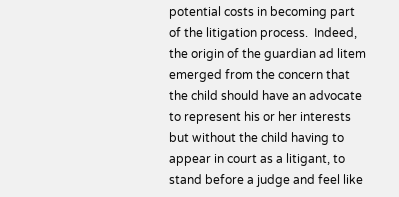potential costs in becoming part of the litigation process.  Indeed, the origin of the guardian ad litem emerged from the concern that the child should have an advocate to represent his or her interests but without the child having to appear in court as a litigant, to stand before a judge and feel like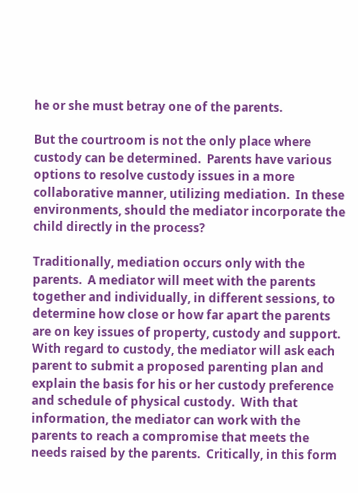he or she must betray one of the parents.

But the courtroom is not the only place where custody can be determined.  Parents have various options to resolve custody issues in a more collaborative manner, utilizing mediation.  In these environments, should the mediator incorporate the child directly in the process?

Traditionally, mediation occurs only with the parents.  A mediator will meet with the parents together and individually, in different sessions, to determine how close or how far apart the parents are on key issues of property, custody and support.  With regard to custody, the mediator will ask each parent to submit a proposed parenting plan and explain the basis for his or her custody preference and schedule of physical custody.  With that information, the mediator can work with the parents to reach a compromise that meets the needs raised by the parents.  Critically, in this form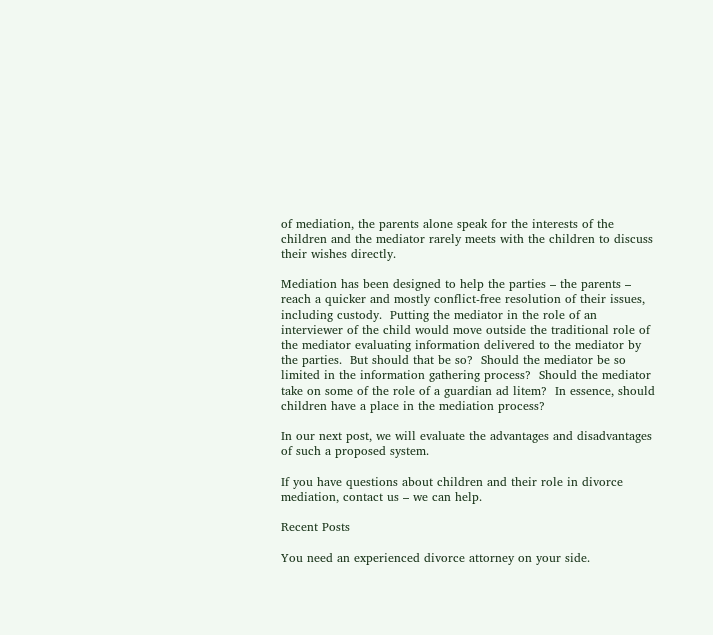of mediation, the parents alone speak for the interests of the children and the mediator rarely meets with the children to discuss their wishes directly.

Mediation has been designed to help the parties – the parents – reach a quicker and mostly conflict-free resolution of their issues, including custody.  Putting the mediator in the role of an interviewer of the child would move outside the traditional role of the mediator evaluating information delivered to the mediator by the parties.  But should that be so?  Should the mediator be so limited in the information gathering process?  Should the mediator take on some of the role of a guardian ad litem?  In essence, should children have a place in the mediation process?

In our next post, we will evaluate the advantages and disadvantages of such a proposed system.

If you have questions about children and their role in divorce mediation, contact us – we can help.

Recent Posts

You need an experienced divorce attorney on your side.